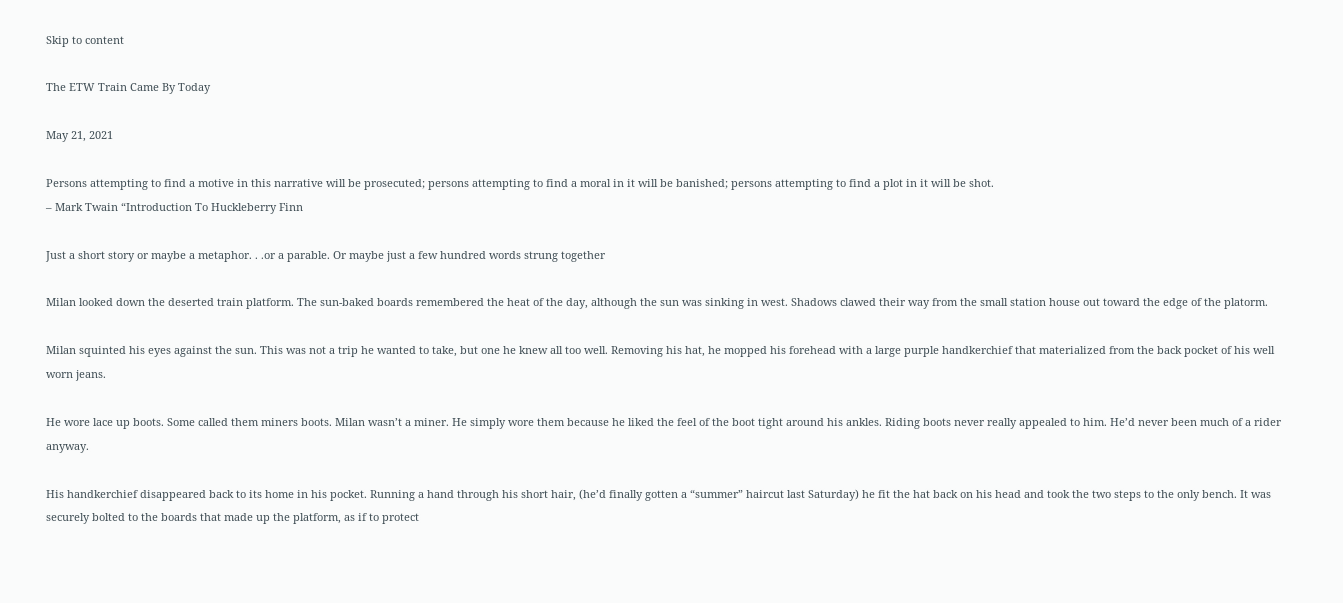Skip to content

The ETW Train Came By Today

May 21, 2021

Persons attempting to find a motive in this narrative will be prosecuted; persons attempting to find a moral in it will be banished; persons attempting to find a plot in it will be shot.
– Mark Twain “Introduction To Huckleberry Finn

Just a short story or maybe a metaphor. . .or a parable. Or maybe just a few hundred words strung together

Milan looked down the deserted train platform. The sun-baked boards remembered the heat of the day, although the sun was sinking in west. Shadows clawed their way from the small station house out toward the edge of the platorm.

Milan squinted his eyes against the sun. This was not a trip he wanted to take, but one he knew all too well. Removing his hat, he mopped his forehead with a large purple handkerchief that materialized from the back pocket of his well worn jeans.

He wore lace up boots. Some called them miners boots. Milan wasn’t a miner. He simply wore them because he liked the feel of the boot tight around his ankles. Riding boots never really appealed to him. He’d never been much of a rider anyway.

His handkerchief disappeared back to its home in his pocket. Running a hand through his short hair, (he’d finally gotten a “summer” haircut last Saturday) he fit the hat back on his head and took the two steps to the only bench. It was securely bolted to the boards that made up the platform, as if to protect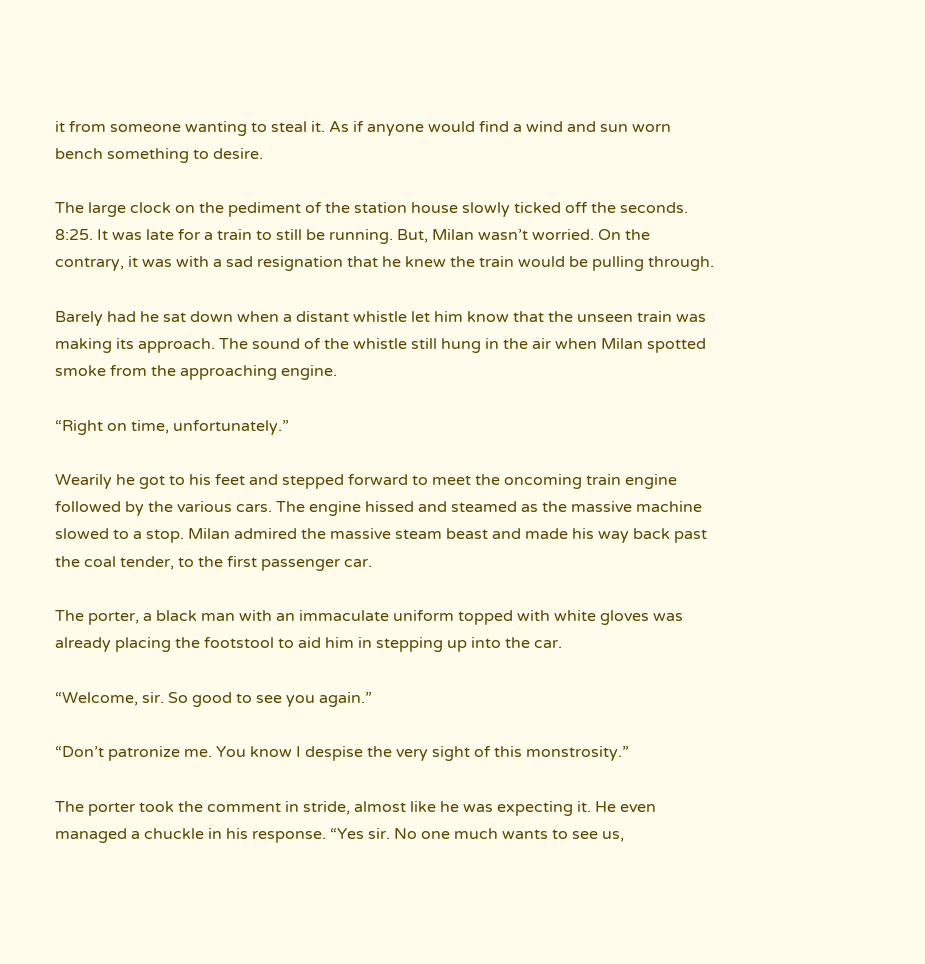it from someone wanting to steal it. As if anyone would find a wind and sun worn bench something to desire.

The large clock on the pediment of the station house slowly ticked off the seconds. 8:25. It was late for a train to still be running. But, Milan wasn’t worried. On the contrary, it was with a sad resignation that he knew the train would be pulling through.

Barely had he sat down when a distant whistle let him know that the unseen train was making its approach. The sound of the whistle still hung in the air when Milan spotted smoke from the approaching engine.

“Right on time, unfortunately.”

Wearily he got to his feet and stepped forward to meet the oncoming train engine followed by the various cars. The engine hissed and steamed as the massive machine slowed to a stop. Milan admired the massive steam beast and made his way back past the coal tender, to the first passenger car.

The porter, a black man with an immaculate uniform topped with white gloves was already placing the footstool to aid him in stepping up into the car.

“Welcome, sir. So good to see you again.”

“Don’t patronize me. You know I despise the very sight of this monstrosity.”

The porter took the comment in stride, almost like he was expecting it. He even managed a chuckle in his response. “Yes sir. No one much wants to see us,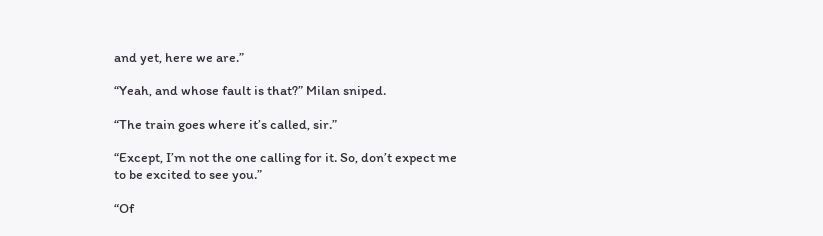and yet, here we are.”

“Yeah, and whose fault is that?” Milan sniped.

“The train goes where it’s called, sir.”

“Except, I’m not the one calling for it. So, don’t expect me to be excited to see you.”

“Of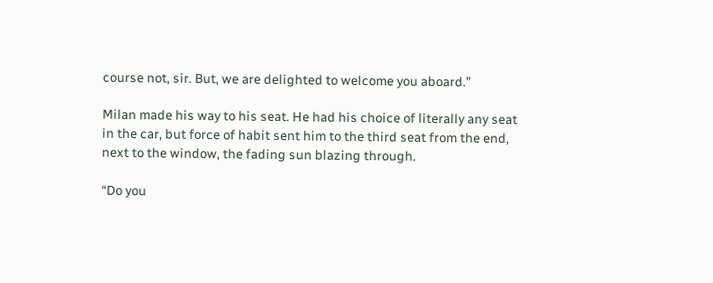course not, sir. But, we are delighted to welcome you aboard.”

Milan made his way to his seat. He had his choice of literally any seat in the car, but force of habit sent him to the third seat from the end, next to the window, the fading sun blazing through.

“Do you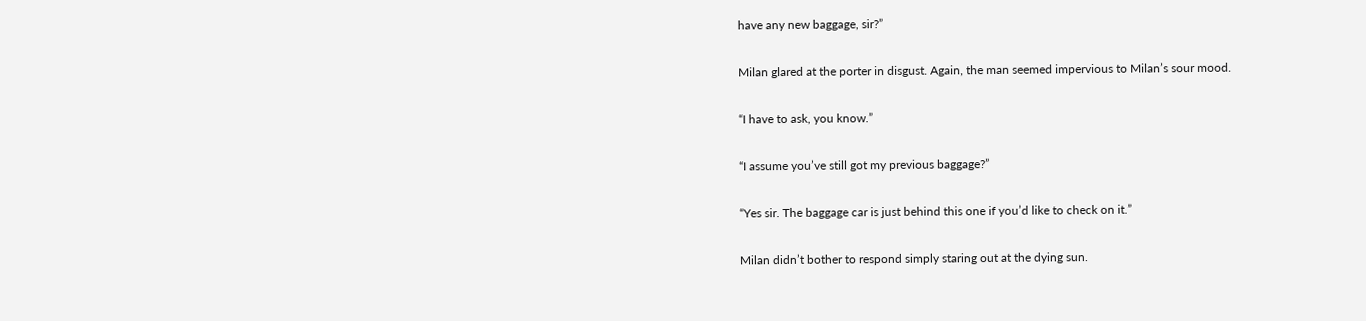have any new baggage, sir?”

Milan glared at the porter in disgust. Again, the man seemed impervious to Milan’s sour mood.

“I have to ask, you know.”

“I assume you’ve still got my previous baggage?”

“Yes sir. The baggage car is just behind this one if you’d like to check on it.”

Milan didn’t bother to respond simply staring out at the dying sun.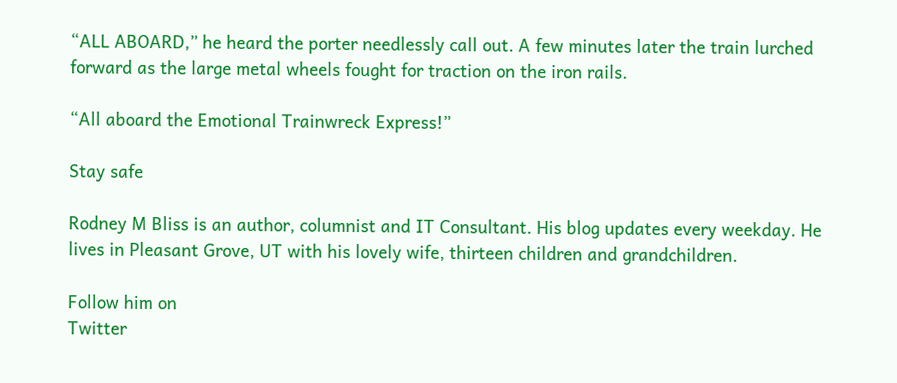“ALL ABOARD,” he heard the porter needlessly call out. A few minutes later the train lurched forward as the large metal wheels fought for traction on the iron rails.

“All aboard the Emotional Trainwreck Express!”

Stay safe

Rodney M Bliss is an author, columnist and IT Consultant. His blog updates every weekday. He lives in Pleasant Grove, UT with his lovely wife, thirteen children and grandchildren.

Follow him on
Twitter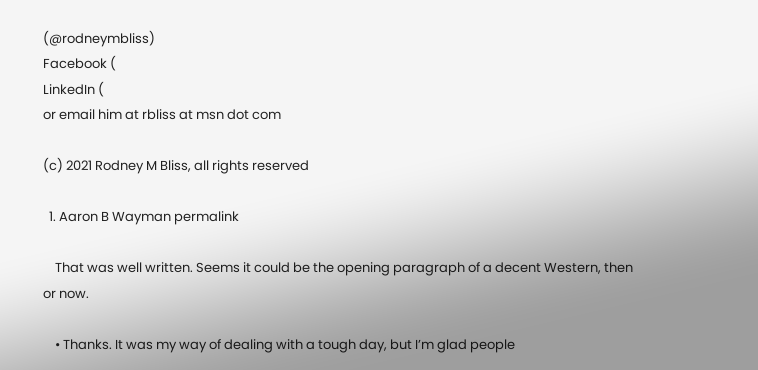(@rodneymbliss)
Facebook (
LinkedIn (
or email him at rbliss at msn dot com

(c) 2021 Rodney M Bliss, all rights reserved

  1. Aaron B Wayman permalink

    That was well written. Seems it could be the opening paragraph of a decent Western, then or now.

    • Thanks. It was my way of dealing with a tough day, but I’m glad people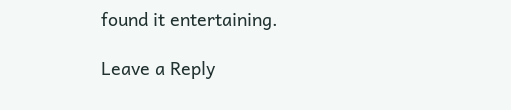found it entertaining.

Leave a Reply